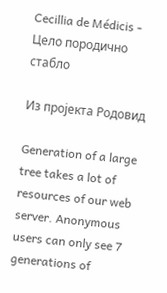Cecillia de Médicis - Цело породично стабло

Из пројекта Родовид

Generation of a large tree takes a lot of resources of our web server. Anonymous users can only see 7 generations of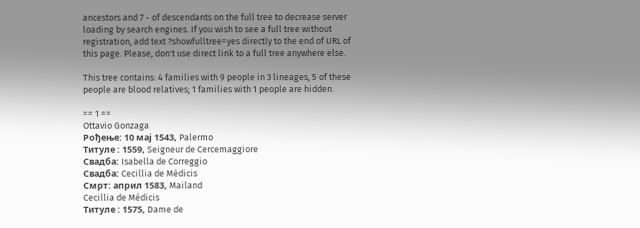ancestors and 7 - of descendants on the full tree to decrease server loading by search engines. If you wish to see a full tree without registration, add text ?showfulltree=yes directly to the end of URL of this page. Please, don't use direct link to a full tree anywhere else.

This tree contains: 4 families with 9 people in 3 lineages, 5 of these people are blood relatives; 1 families with 1 people are hidden.

== 1 ==
Ottavio Gonzaga
Рођење: 10 мај 1543, Palermo
Титуле : 1559, Seigneur de Cercemaggiore
Свадба: Isabella de Correggio
Свадба: Cecillia de Médicis
Смрт: април 1583, Mailand
Cecillia de Médicis
Титуле : 1575, Dame de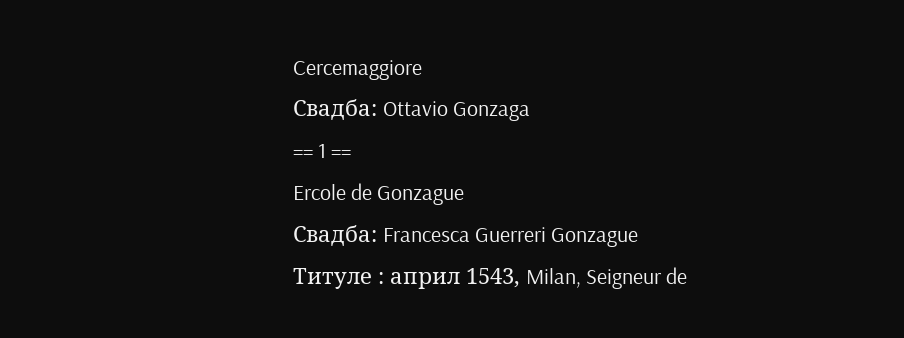Cercemaggiore
Свадба: Ottavio Gonzaga
== 1 ==
Ercole de Gonzague
Свадба: Francesca Guerreri Gonzague
Титуле : април 1543, Milan, Seigneur de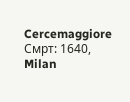Cercemaggiore
Смрт: 1640, Milan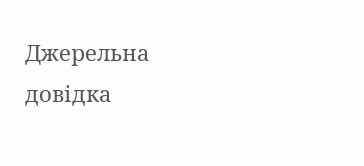Джерельна довідка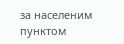за населеним пунктом